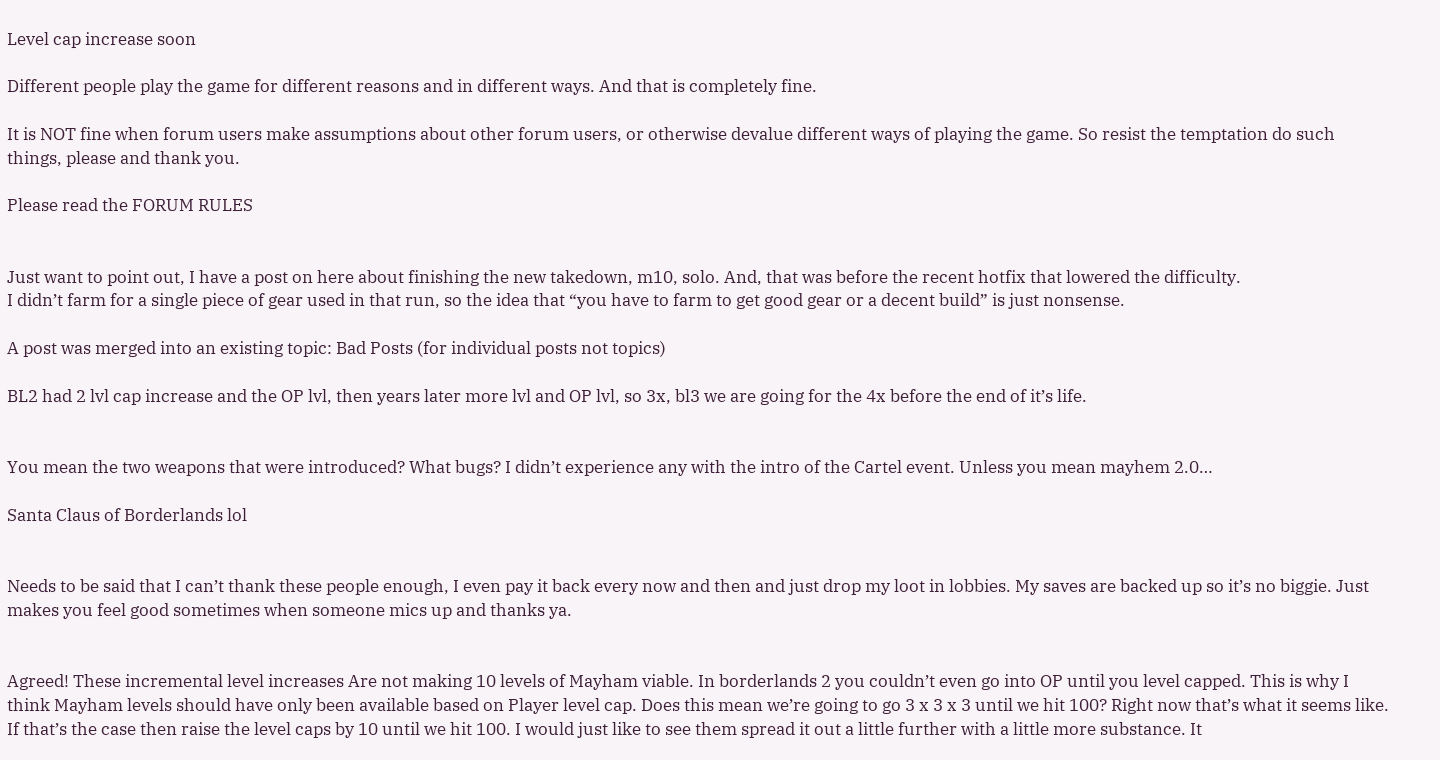Level cap increase soon

Different people play the game for different reasons and in different ways. And that is completely fine.

It is NOT fine when forum users make assumptions about other forum users, or otherwise devalue different ways of playing the game. So resist the temptation do such things, please and thank you.

Please read the FORUM RULES


Just want to point out, I have a post on here about finishing the new takedown, m10, solo. And, that was before the recent hotfix that lowered the difficulty.
I didn’t farm for a single piece of gear used in that run, so the idea that “you have to farm to get good gear or a decent build” is just nonsense.

A post was merged into an existing topic: Bad Posts (for individual posts not topics)

BL2 had 2 lvl cap increase and the OP lvl, then years later more lvl and OP lvl, so 3x, bl3 we are going for the 4x before the end of it’s life.


You mean the two weapons that were introduced? What bugs? I didn’t experience any with the intro of the Cartel event. Unless you mean mayhem 2.0…

Santa Claus of Borderlands lol


Needs to be said that I can’t thank these people enough, I even pay it back every now and then and just drop my loot in lobbies. My saves are backed up so it’s no biggie. Just makes you feel good sometimes when someone mics up and thanks ya.


Agreed! These incremental level increases Are not making 10 levels of Mayham viable. In borderlands 2 you couldn’t even go into OP until you level capped. This is why I think Mayham levels should have only been available based on Player level cap. Does this mean we’re going to go 3 x 3 x 3 until we hit 100? Right now that’s what it seems like. If that’s the case then raise the level caps by 10 until we hit 100. I would just like to see them spread it out a little further with a little more substance. It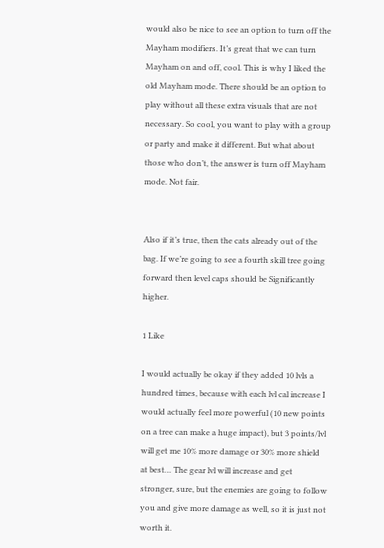would also be nice to see an option to turn off the Mayham modifiers. It’s great that we can turn Mayham on and off, cool. This is why I liked the old Mayham mode. There should be an option to play without all these extra visuals that are not necessary. So cool, you want to play with a group or party and make it different. But what about those who don’t, the answer is turn off Mayham mode. Not fair.


Also if it’s true, then the cats already out of the bag. If we’re going to see a fourth skill tree going forward then level caps should be Significantly higher.

1 Like

I would actually be okay if they added 10 lvls a hundred times, because with each lvl cal increase I would actually feel more powerful (10 new points on a tree can make a huge impact), but 3 points/lvl will get me 10% more damage or 30% more shield at best… The gear lvl will increase and get stronger, sure, but the enemies are going to follow you and give more damage as well, so it is just not worth it.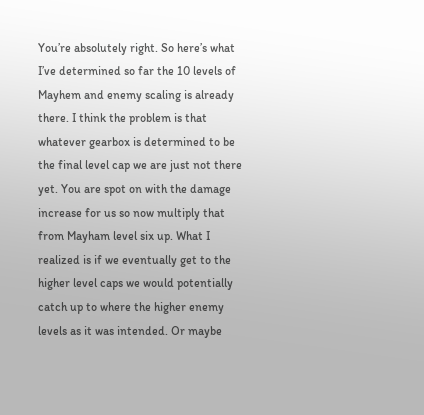You’re absolutely right. So here’s what I’ve determined so far the 10 levels of Mayhem and enemy scaling is already there. I think the problem is that whatever gearbox is determined to be the final level cap we are just not there yet. You are spot on with the damage increase for us so now multiply that from Mayham level six up. What I realized is if we eventually get to the higher level caps we would potentially catch up to where the higher enemy levels as it was intended. Or maybe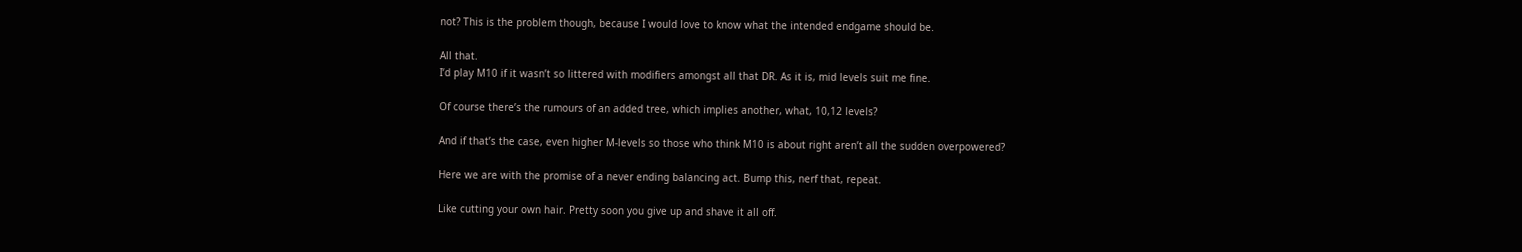not? This is the problem though, because I would love to know what the intended endgame should be.

All that.
I’d play M10 if it wasn’t so littered with modifiers amongst all that DR. As it is, mid levels suit me fine.

Of course there’s the rumours of an added tree, which implies another, what, 10,12 levels?

And if that’s the case, even higher M-levels so those who think M10 is about right aren’t all the sudden overpowered?

Here we are with the promise of a never ending balancing act. Bump this, nerf that, repeat.

Like cutting your own hair. Pretty soon you give up and shave it all off.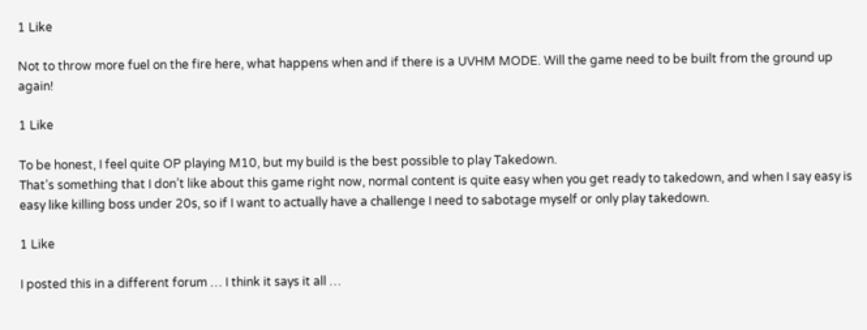1 Like

Not to throw more fuel on the fire here, what happens when and if there is a UVHM MODE. Will the game need to be built from the ground up again!

1 Like

To be honest, I feel quite OP playing M10, but my build is the best possible to play Takedown.
That’s something that I don’t like about this game right now, normal content is quite easy when you get ready to takedown, and when I say easy is easy like killing boss under 20s, so if I want to actually have a challenge I need to sabotage myself or only play takedown.

1 Like

I posted this in a different forum … I think it says it all …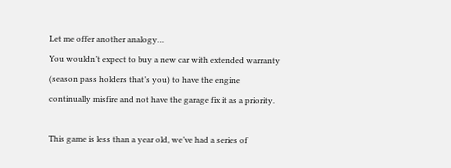Let me offer another analogy…
You wouldn’t expect to buy a new car with extended warranty (season pass holders that’s you) to have the engine continually misfire and not have the garage fix it as a priority.

This game is less than a year old, we’ve had a series of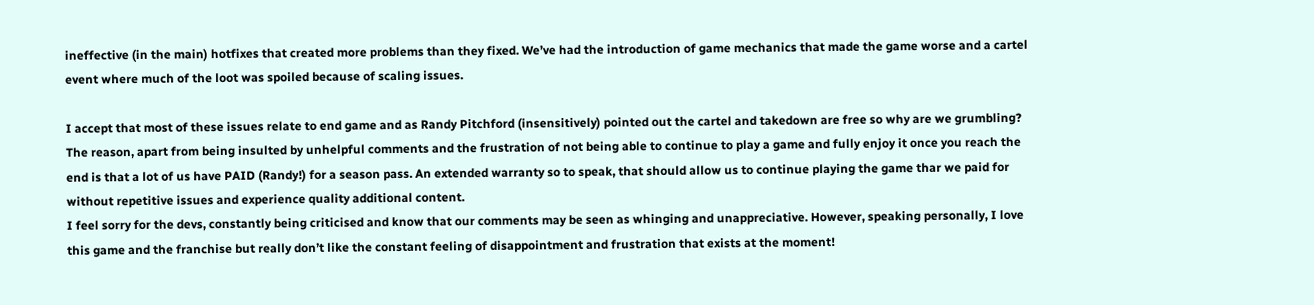ineffective (in the main) hotfixes that created more problems than they fixed. We’ve had the introduction of game mechanics that made the game worse and a cartel event where much of the loot was spoiled because of scaling issues.

I accept that most of these issues relate to end game and as Randy Pitchford (insensitively) pointed out the cartel and takedown are free so why are we grumbling?
The reason, apart from being insulted by unhelpful comments and the frustration of not being able to continue to play a game and fully enjoy it once you reach the end is that a lot of us have PAID (Randy!) for a season pass. An extended warranty so to speak, that should allow us to continue playing the game thar we paid for without repetitive issues and experience quality additional content.
I feel sorry for the devs, constantly being criticised and know that our comments may be seen as whinging and unappreciative. However, speaking personally, I love this game and the franchise but really don’t like the constant feeling of disappointment and frustration that exists at the moment!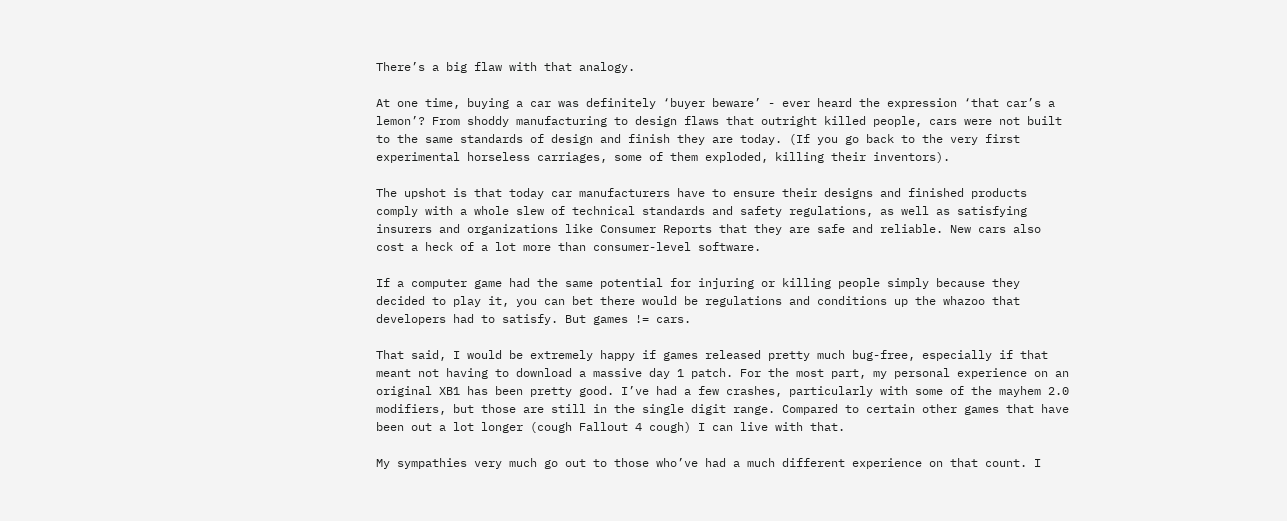There’s a big flaw with that analogy.

At one time, buying a car was definitely ‘buyer beware’ - ever heard the expression ‘that car’s a lemon’? From shoddy manufacturing to design flaws that outright killed people, cars were not built to the same standards of design and finish they are today. (If you go back to the very first experimental horseless carriages, some of them exploded, killing their inventors).

The upshot is that today car manufacturers have to ensure their designs and finished products comply with a whole slew of technical standards and safety regulations, as well as satisfying insurers and organizations like Consumer Reports that they are safe and reliable. New cars also cost a heck of a lot more than consumer-level software.

If a computer game had the same potential for injuring or killing people simply because they decided to play it, you can bet there would be regulations and conditions up the whazoo that developers had to satisfy. But games != cars.

That said, I would be extremely happy if games released pretty much bug-free, especially if that meant not having to download a massive day 1 patch. For the most part, my personal experience on an original XB1 has been pretty good. I’ve had a few crashes, particularly with some of the mayhem 2.0 modifiers, but those are still in the single digit range. Compared to certain other games that have been out a lot longer (cough Fallout 4 cough) I can live with that.

My sympathies very much go out to those who’ve had a much different experience on that count. I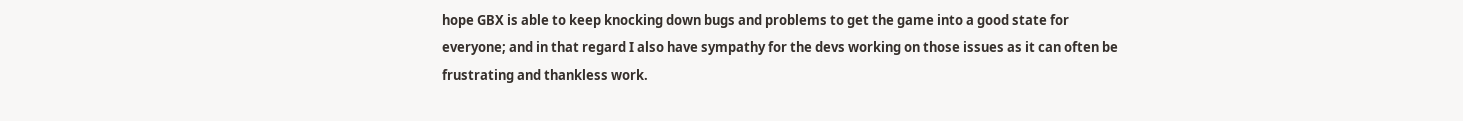hope GBX is able to keep knocking down bugs and problems to get the game into a good state for everyone; and in that regard I also have sympathy for the devs working on those issues as it can often be frustrating and thankless work.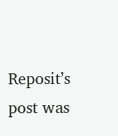Reposit’s post was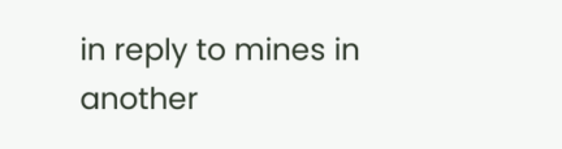in reply to mines in another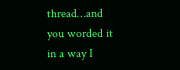thread…and you worded it in a way I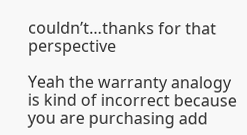couldn’t…thanks for that perspective

Yeah the warranty analogy is kind of incorrect because you are purchasing add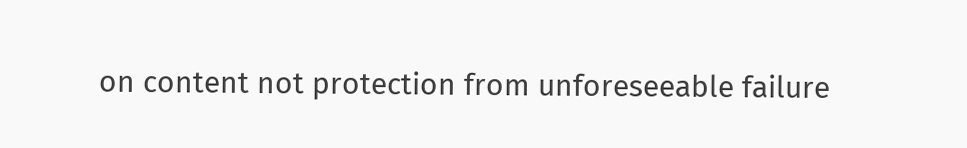on content not protection from unforeseeable failure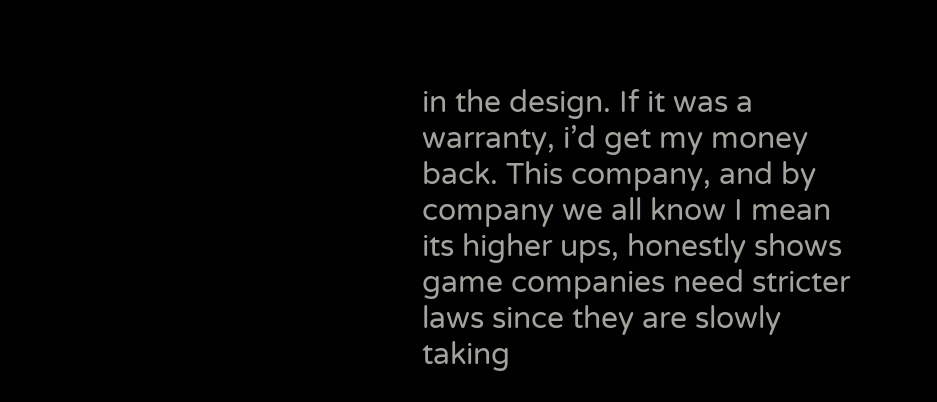in the design. If it was a warranty, i’d get my money back. This company, and by company we all know I mean its higher ups, honestly shows game companies need stricter laws since they are slowly taking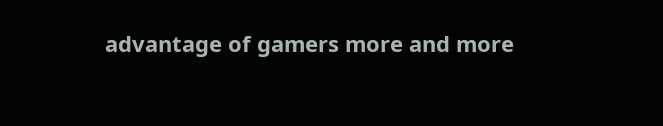advantage of gamers more and more